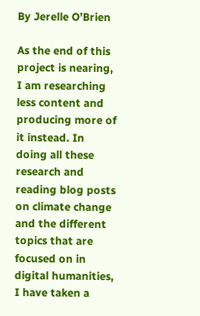By Jerelle O’Brien

As the end of this project is nearing, I am researching less content and producing more of it instead. In doing all these research and reading blog posts on climate change and the different topics that are focused on in digital humanities, I have taken a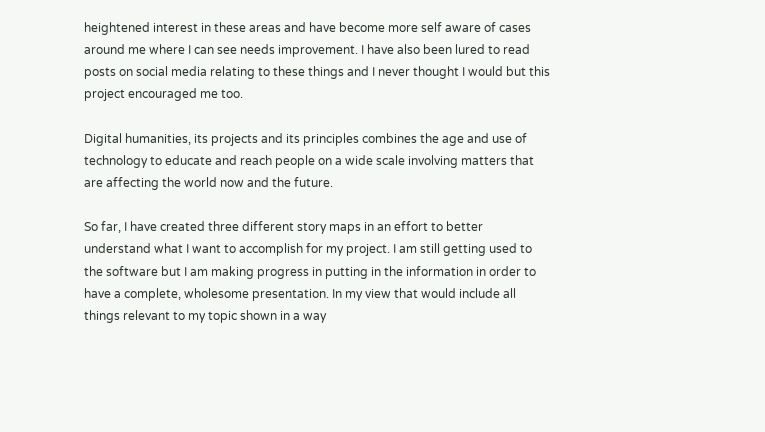heightened interest in these areas and have become more self aware of cases around me where I can see needs improvement. I have also been lured to read posts on social media relating to these things and I never thought I would but this project encouraged me too.

Digital humanities, its projects and its principles combines the age and use of technology to educate and reach people on a wide scale involving matters that are affecting the world now and the future.

So far, I have created three different story maps in an effort to better understand what I want to accomplish for my project. I am still getting used to the software but I am making progress in putting in the information in order to have a complete, wholesome presentation. In my view that would include all things relevant to my topic shown in a way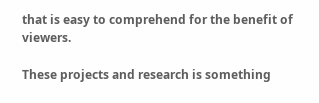that is easy to comprehend for the benefit of viewers.

These projects and research is something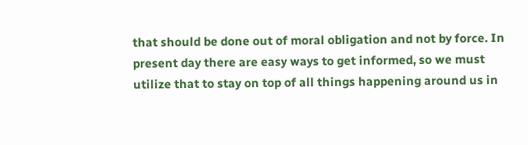that should be done out of moral obligation and not by force. In present day there are easy ways to get informed, so we must utilize that to stay on top of all things happening around us in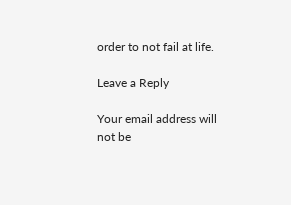order to not fail at life.

Leave a Reply

Your email address will not be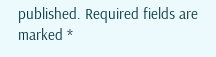published. Required fields are marked *